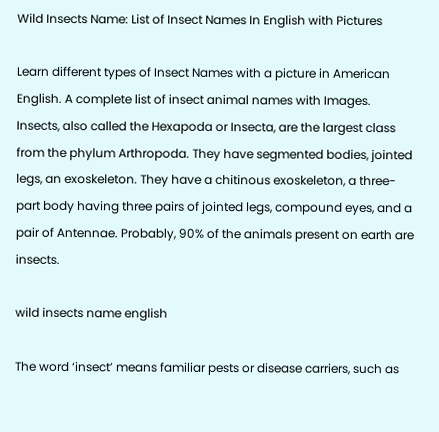Wild Insects Name: List of Insect Names In English with Pictures

Learn different types of Insect Names with a picture in American English. A complete list of insect animal names with Images. Insects, also called the Hexapoda or Insecta, are the largest class from the phylum Arthropoda. They have segmented bodies, jointed legs, an exoskeleton. They have a chitinous exoskeleton, a three-part body having three pairs of jointed legs, compound eyes, and a pair of Antennae. Probably, 90% of the animals present on earth are insects.

wild insects name english

The word ‘insect’ means familiar pests or disease carriers, such as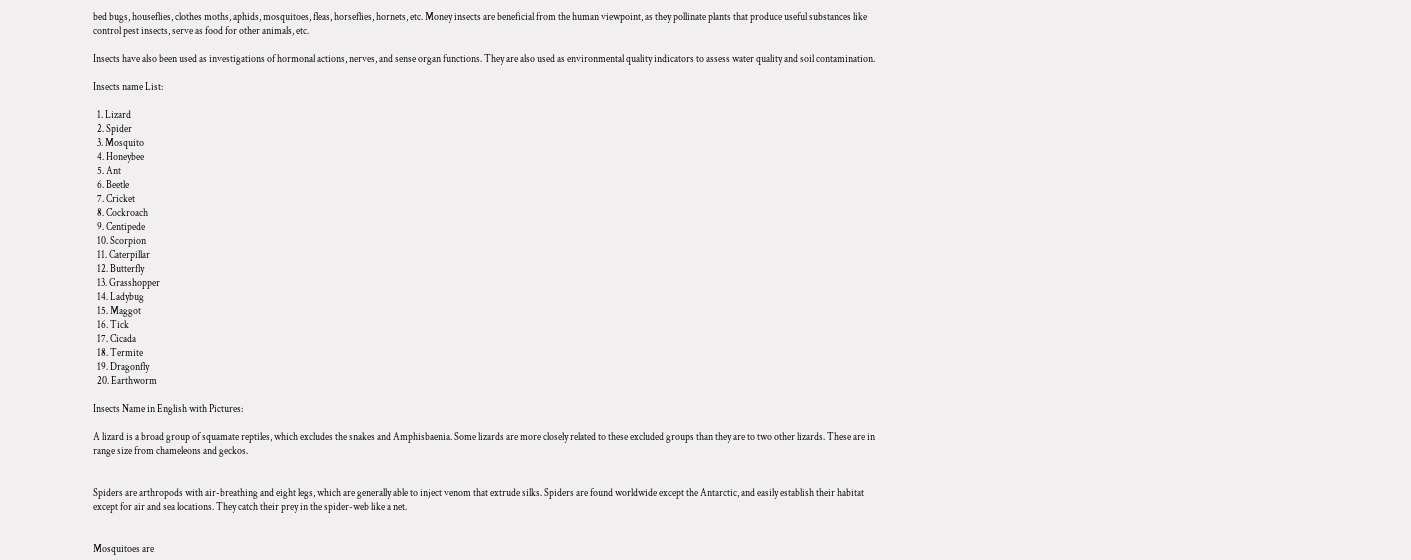bed bugs, houseflies, clothes moths, aphids, mosquitoes, fleas, horseflies, hornets, etc. Money insects are beneficial from the human viewpoint, as they pollinate plants that produce useful substances like control pest insects, serve as food for other animals, etc.

Insects have also been used as investigations of hormonal actions, nerves, and sense organ functions. They are also used as environmental quality indicators to assess water quality and soil contamination.

Insects name List:

  1. Lizard
  2. Spider
  3. Mosquito
  4. Honeybee
  5. Ant
  6. Beetle
  7. Cricket
  8. Cockroach
  9. Centipede
  10. Scorpion
  11. Caterpillar
  12. Butterfly
  13. Grasshopper
  14. Ladybug
  15. Maggot
  16. Tick
  17. Cicada
  18. Termite
  19. Dragonfly
  20. Earthworm

Insects Name in English with Pictures:

A lizard is a broad group of squamate reptiles, which excludes the snakes and Amphisbaenia. Some lizards are more closely related to these excluded groups than they are to two other lizards. These are in range size from chameleons and geckos.


Spiders are arthropods with air-breathing and eight legs, which are generally able to inject venom that extrude silks. Spiders are found worldwide except the Antarctic, and easily establish their habitat except for air and sea locations. They catch their prey in the spider-web like a net.


Mosquitoes are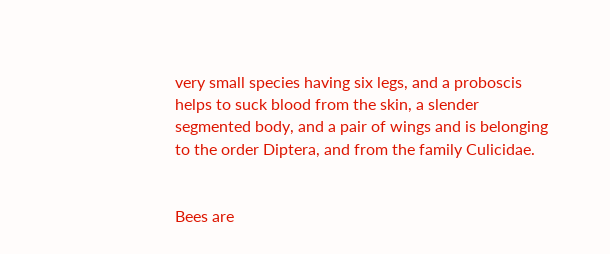very small species having six legs, and a proboscis helps to suck blood from the skin, a slender segmented body, and a pair of wings and is belonging to the order Diptera, and from the family Culicidae.


Bees are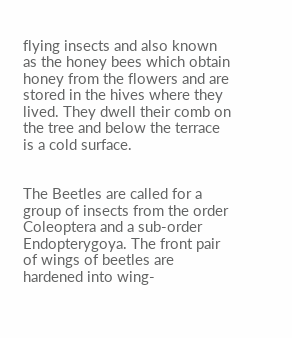flying insects and also known as the honey bees which obtain honey from the flowers and are stored in the hives where they lived. They dwell their comb on the tree and below the terrace is a cold surface.


The Beetles are called for a group of insects from the order Coleoptera and a sub-order Endopterygoya. The front pair of wings of beetles are hardened into wing-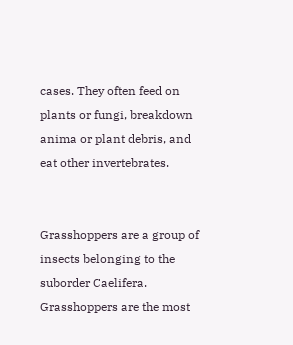cases. They often feed on plants or fungi, breakdown anima or plant debris, and eat other invertebrates.


Grasshoppers are a group of insects belonging to the suborder Caelifera. Grasshoppers are the most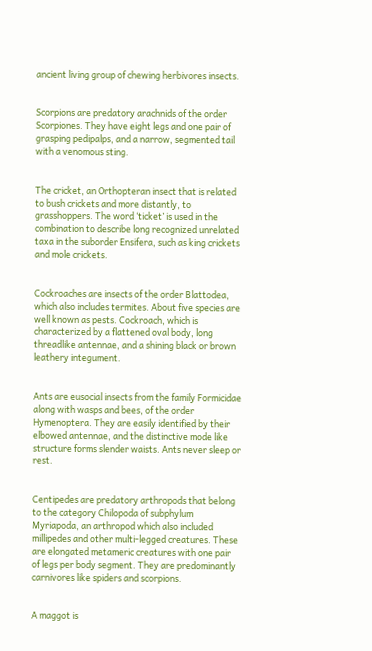ancient living group of chewing herbivores insects.


Scorpions are predatory arachnids of the order Scorpiones. They have eight legs and one pair of grasping pedipalps, and a narrow, segmented tail with a venomous sting.


The cricket, an Orthopteran insect that is related to bush crickets and more distantly, to grasshoppers. The word ‘ticket’ is used in the combination to describe long recognized unrelated taxa in the suborder Ensifera, such as king crickets and mole crickets.


Cockroaches are insects of the order Blattodea, which also includes termites. About five species are well known as pests. Cockroach, which is characterized by a flattened oval body, long threadlike antennae, and a shining black or brown leathery integument.


Ants are eusocial insects from the family Formicidae along with wasps and bees, of the order Hymenoptera. They are easily identified by their elbowed antennae, and the distinctive mode like structure forms slender waists. Ants never sleep or rest.


Centipedes are predatory arthropods that belong to the category Chilopoda of subphylum Myriapoda, an arthropod which also included millipedes and other multi-legged creatures. These are elongated metameric creatures with one pair of legs per body segment. They are predominantly carnivores like spiders and scorpions.


A maggot is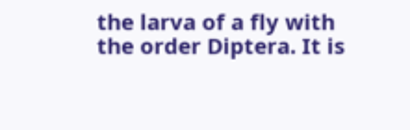the larva of a fly with the order Diptera. It is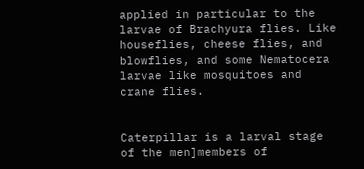applied in particular to the larvae of Brachyura flies. Like houseflies, cheese flies, and blowflies, and some Nematocera larvae like mosquitoes and crane flies.


Caterpillar is a larval stage of the men]members of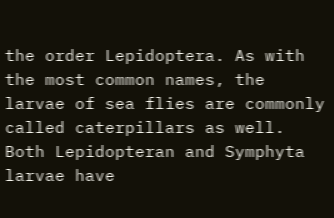the order Lepidoptera. As with the most common names, the larvae of sea flies are commonly called caterpillars as well. Both Lepidopteran and Symphyta larvae have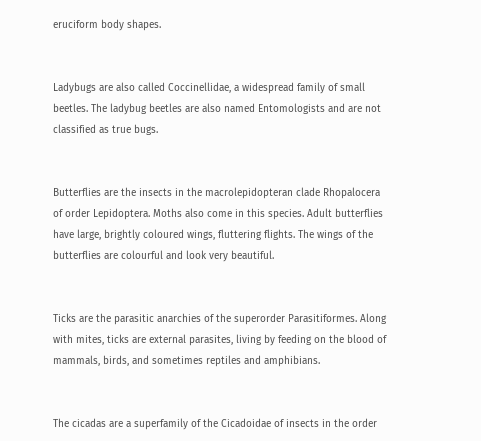eruciform body shapes.


Ladybugs are also called Coccinellidae, a widespread family of small beetles. The ladybug beetles are also named Entomologists and are not classified as true bugs.


Butterflies are the insects in the macrolepidopteran clade Rhopalocera of order Lepidoptera. Moths also come in this species. Adult butterflies have large, brightly coloured wings, fluttering flights. The wings of the butterflies are colourful and look very beautiful.


Ticks are the parasitic anarchies of the superorder Parasitiformes. Along with mites, ticks are external parasites, living by feeding on the blood of mammals, birds, and sometimes reptiles and amphibians.


The cicadas are a superfamily of the Cicadoidae of insects in the order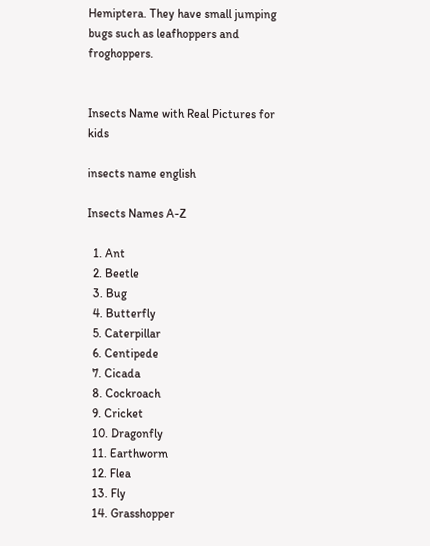Hemiptera. They have small jumping bugs such as leafhoppers and froghoppers.


Insects Name with Real Pictures for kids

insects name english

Insects Names A-Z

  1. Ant
  2. Beetle
  3. Bug
  4. Butterfly
  5. Caterpillar
  6. Centipede
  7. Cicada
  8. Cockroach
  9. Cricket
  10. Dragonfly
  11. Earthworm
  12. Flea
  13. Fly
  14. Grasshopper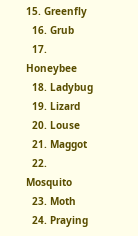15. Greenfly
  16. Grub
  17. Honeybee
  18. Ladybug
  19. Lizard
  20. Louse
  21. Maggot
  22. Mosquito
  23. Moth
  24. Praying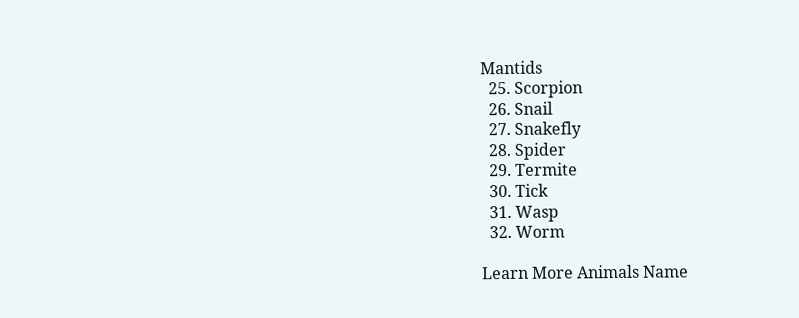Mantids
  25. Scorpion
  26. Snail
  27. Snakefly
  28. Spider
  29. Termite
  30. Tick
  31. Wasp
  32. Worm

Learn More Animals Name